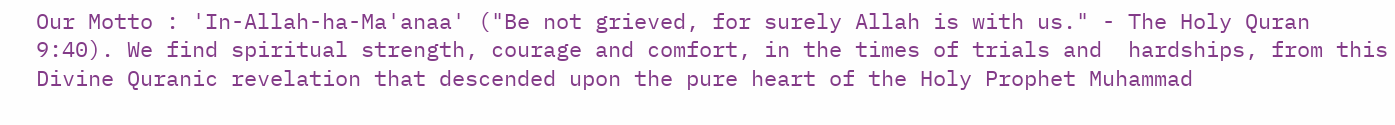Our Motto : 'In-Allah-ha-Ma'anaa' ("Be not grieved, for surely Allah is with us." - The Holy Quran 9:40). We find spiritual strength, courage and comfort, in the times of trials and  hardships, from this Divine Quranic revelation that descended upon the pure heart of the Holy Prophet Muhammad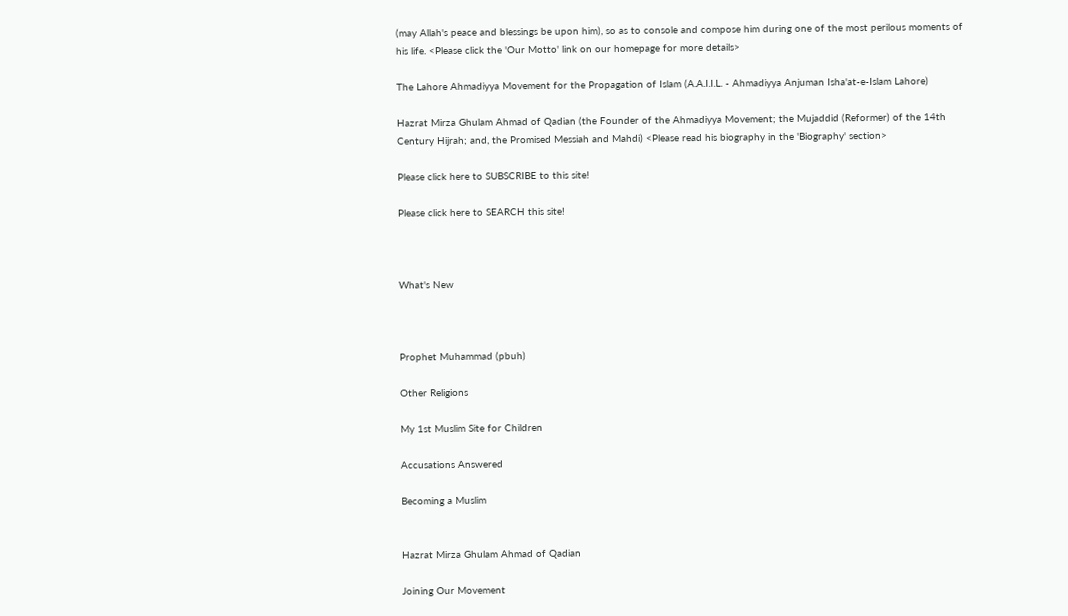(may Allah's peace and blessings be upon him), so as to console and compose him during one of the most perilous moments of his life. <Please click the 'Our Motto' link on our homepage for more details>

The Lahore Ahmadiyya Movement for the Propagation of Islam (A.A.I.I.L. - Ahmadiyya Anjuman Isha'at-e-Islam Lahore)

Hazrat Mirza Ghulam Ahmad of Qadian (the Founder of the Ahmadiyya Movement; the Mujaddid (Reformer) of the 14th Century Hijrah; and, the Promised Messiah and Mahdi) <Please read his biography in the 'Biography' section>

Please click here to SUBSCRIBE to this site!

Please click here to SEARCH this site!



What's New



Prophet Muhammad (pbuh)

Other Religions

My 1st Muslim Site for Children

Accusations Answered

Becoming a Muslim


Hazrat Mirza Ghulam Ahmad of Qadian

Joining Our Movement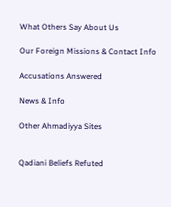What Others Say About Us

Our Foreign Missions & Contact Info

Accusations Answered

News & Info

Other Ahmadiyya Sites


Qadiani Beliefs Refuted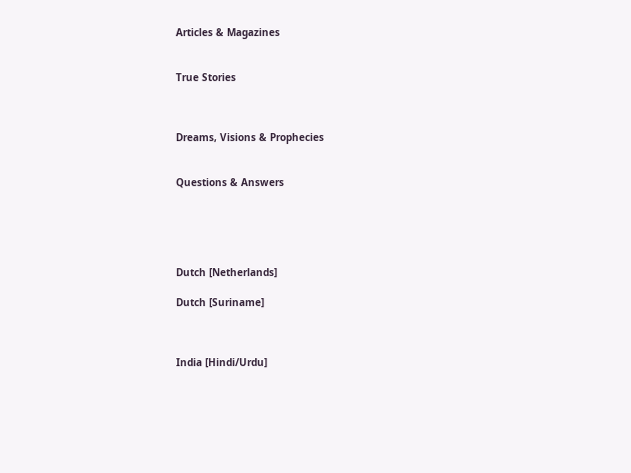Articles & Magazines


True Stories



Dreams, Visions & Prophecies


Questions & Answers





Dutch [Netherlands]

Dutch [Suriname]



India [Hindi/Urdu]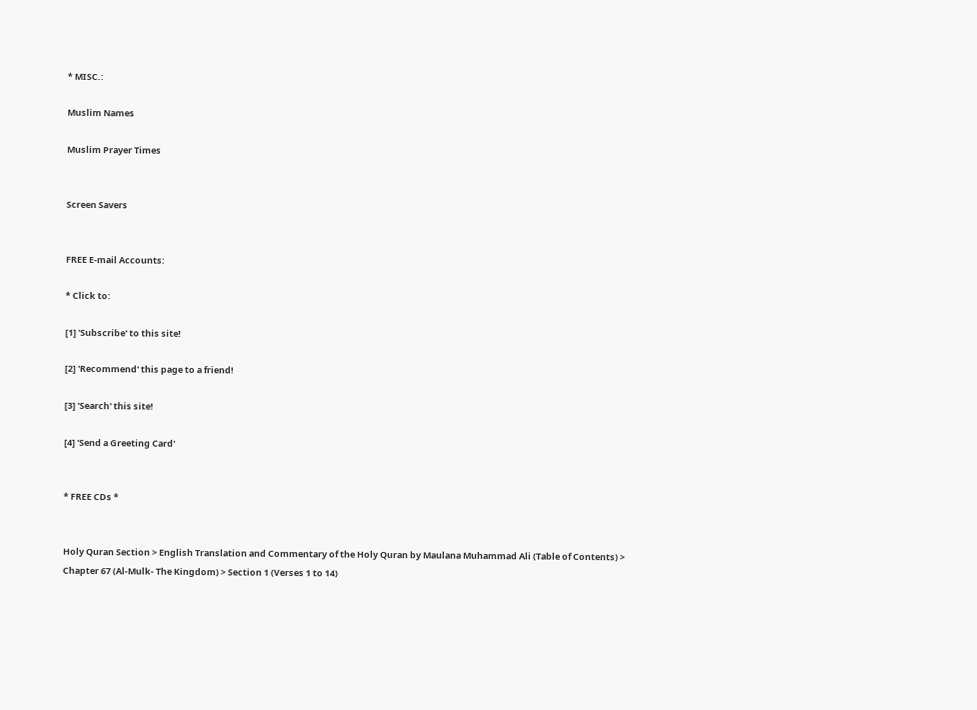* MISC.:

Muslim Names

Muslim Prayer Times


Screen Savers


FREE E-mail Accounts:

* Click to:

[1] 'Subscribe' to this site!

[2] 'Recommend' this page to a friend!

[3] 'Search' this site!

[4] 'Send a Greeting Card'


* FREE CDs *


Holy Quran Section > English Translation and Commentary of the Holy Quran by Maulana Muhammad Ali (Table of Contents) > Chapter 67 (Al-Mulk- The Kingdom) > Section 1 (Verses 1 to 14)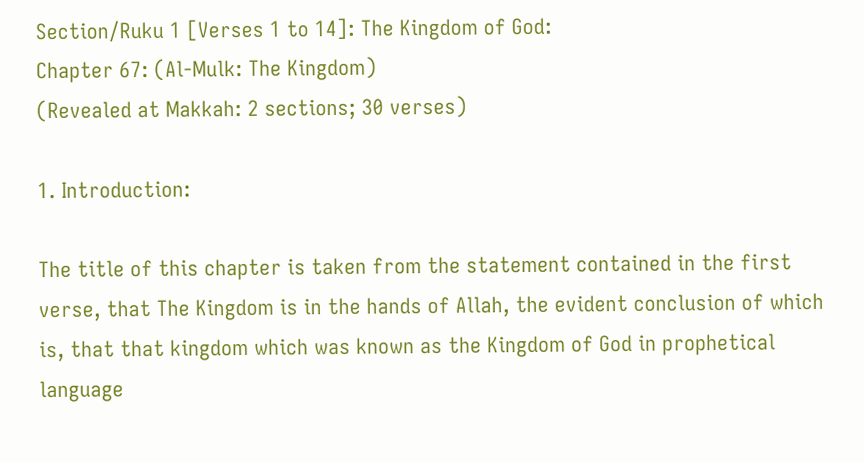Section/Ruku 1 [Verses 1 to 14]: The Kingdom of God:
Chapter 67: (Al-Mulk: The Kingdom)
(Revealed at Makkah: 2 sections; 30 verses)

1. Introduction:

The title of this chapter is taken from the statement contained in the first verse, that The Kingdom is in the hands of Allah, the evident conclusion of which is, that that kingdom which was known as the Kingdom of God in prophetical language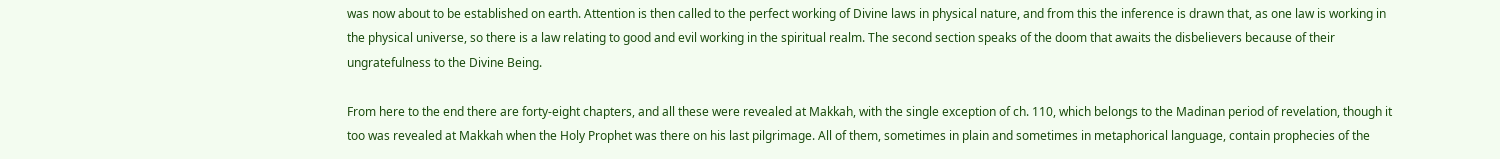was now about to be established on earth. Attention is then called to the perfect working of Divine laws in physical nature, and from this the inference is drawn that, as one law is working in the physical universe, so there is a law relating to good and evil working in the spiritual realm. The second section speaks of the doom that awaits the disbelievers because of their ungratefulness to the Divine Being.

From here to the end there are forty-eight chapters, and all these were revealed at Makkah, with the single exception of ch. 110, which belongs to the Madinan period of revelation, though it too was revealed at Makkah when the Holy Prophet was there on his last pilgrimage. All of them, sometimes in plain and sometimes in metaphorical language, contain prophecies of the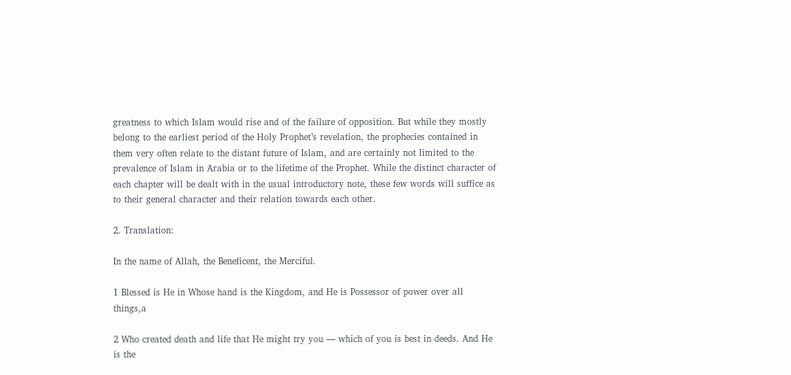greatness to which Islam would rise and of the failure of opposition. But while they mostly belong to the earliest period of the Holy Prophet’s revelation, the prophecies contained in them very often relate to the distant future of Islam, and are certainly not limited to the prevalence of Islam in Arabia or to the lifetime of the Prophet. While the distinct character of each chapter will be dealt with in the usual introductory note, these few words will suffice as to their general character and their relation towards each other.

2. Translation:

In the name of Allah, the Beneficent, the Merciful.

1 Blessed is He in Whose hand is the Kingdom, and He is Possessor of power over all things,a

2 Who created death and life that He might try you — which of you is best in deeds. And He is the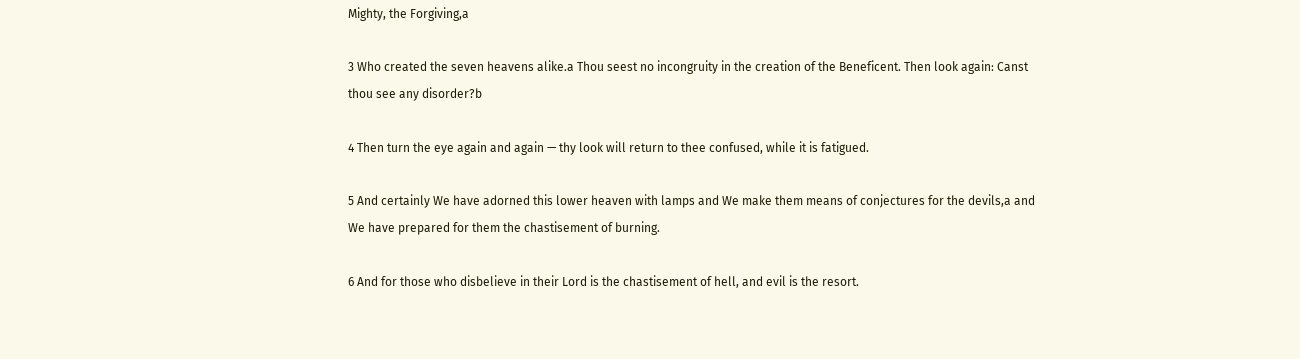Mighty, the Forgiving,a

3 Who created the seven heavens alike.a Thou seest no incongruity in the creation of the Beneficent. Then look again: Canst thou see any disorder?b

4 Then turn the eye again and again — thy look will return to thee confused, while it is fatigued.

5 And certainly We have adorned this lower heaven with lamps and We make them means of conjectures for the devils,a and We have prepared for them the chastisement of burning.

6 And for those who disbelieve in their Lord is the chastisement of hell, and evil is the resort.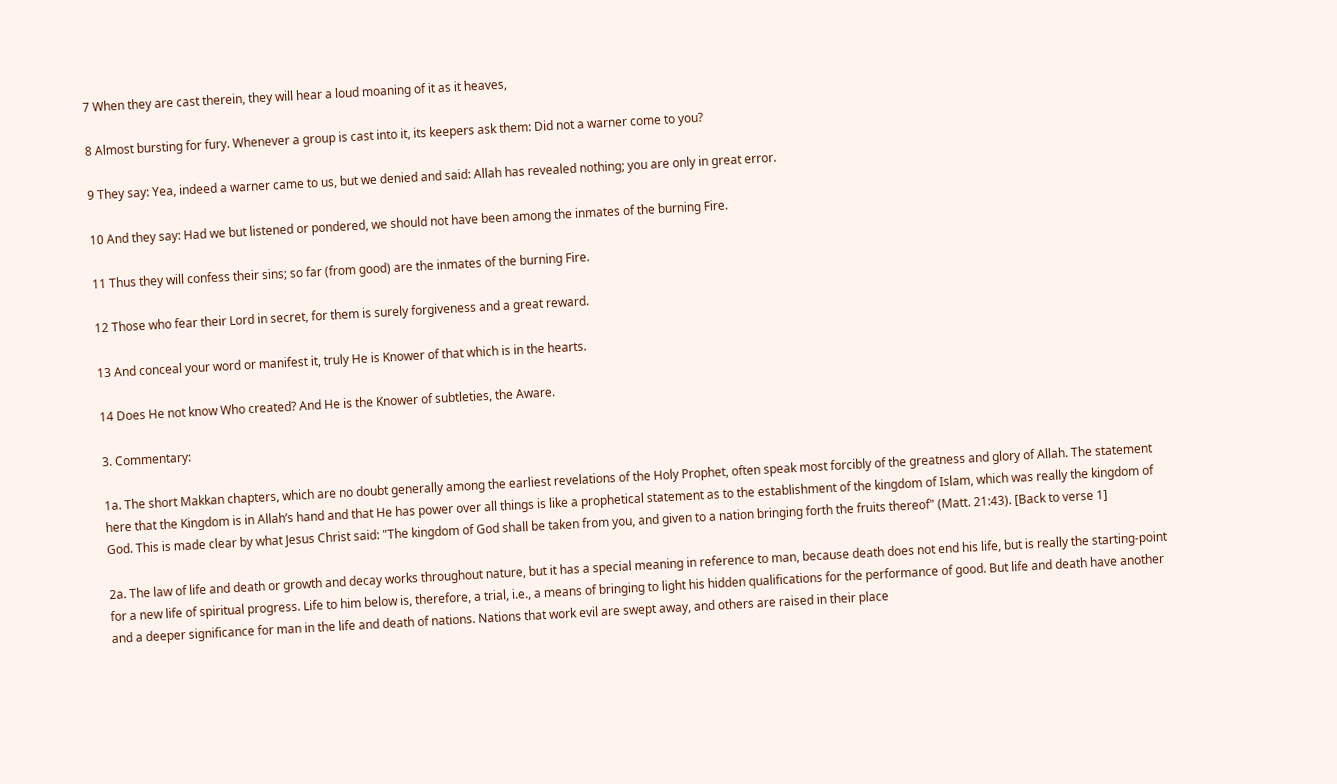7 When they are cast therein, they will hear a loud moaning of it as it heaves,

8 Almost bursting for fury. Whenever a group is cast into it, its keepers ask them: Did not a warner come to you?

9 They say: Yea, indeed a warner came to us, but we denied and said: Allah has revealed nothing; you are only in great error.

10 And they say: Had we but listened or pondered, we should not have been among the inmates of the burning Fire.

11 Thus they will confess their sins; so far (from good) are the inmates of the burning Fire.

12 Those who fear their Lord in secret, for them is surely forgiveness and a great reward.

13 And conceal your word or manifest it, truly He is Knower of that which is in the hearts.

14 Does He not know Who created? And He is the Knower of subtleties, the Aware.

3. Commentary:

1a. The short Makkan chapters, which are no doubt generally among the earliest revelations of the Holy Prophet, often speak most forcibly of the greatness and glory of Allah. The statement here that the Kingdom is in Allah’s hand and that He has power over all things is like a prophetical statement as to the establishment of the kingdom of Islam, which was really the kingdom of God. This is made clear by what Jesus Christ said: "The kingdom of God shall be taken from you, and given to a nation bringing forth the fruits thereof" (Matt. 21:43). [Back to verse 1]

2a. The law of life and death or growth and decay works throughout nature, but it has a special meaning in reference to man, because death does not end his life, but is really the starting-point for a new life of spiritual progress. Life to him below is, therefore, a trial, i.e., a means of bringing to light his hidden qualifications for the performance of good. But life and death have another and a deeper significance for man in the life and death of nations. Nations that work evil are swept away, and others are raised in their place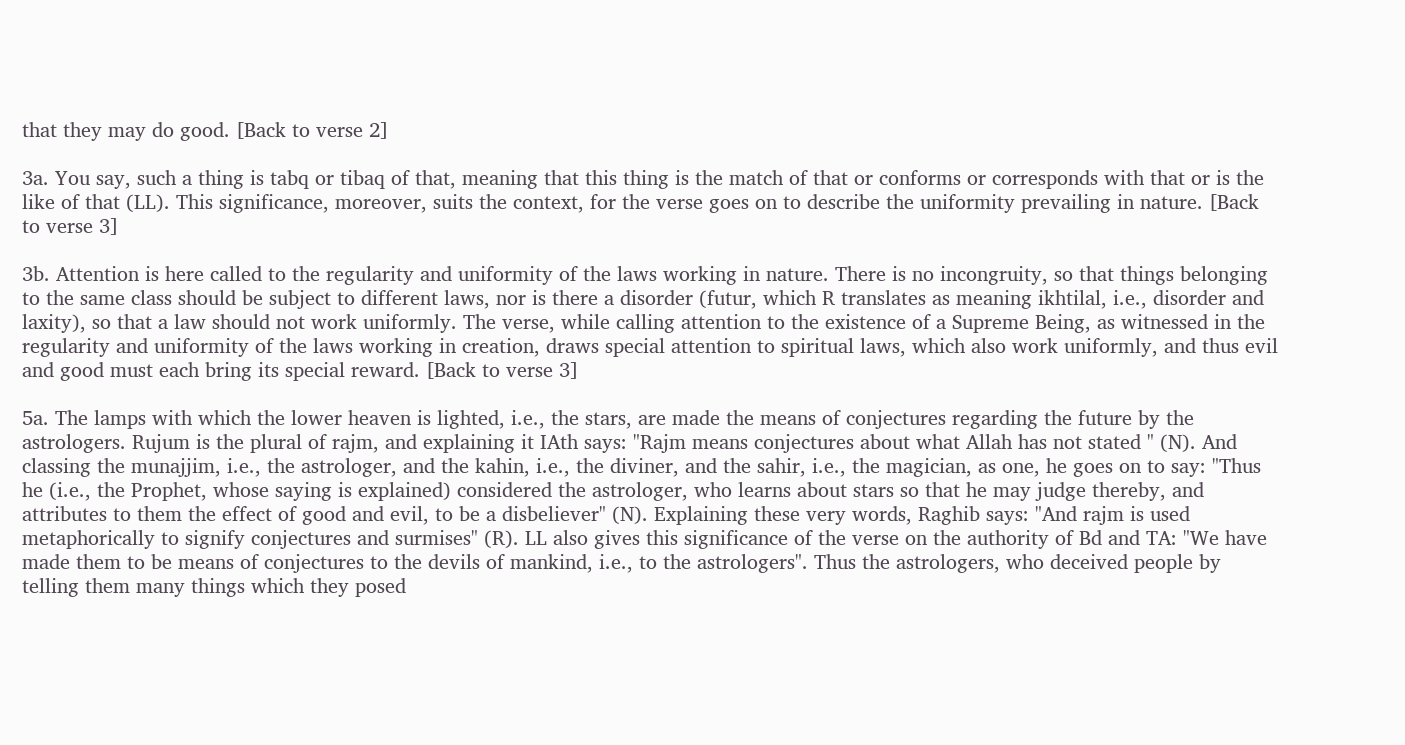that they may do good. [Back to verse 2]

3a. You say, such a thing is tabq or tibaq of that, meaning that this thing is the match of that or conforms or corresponds with that or is the like of that (LL). This significance, moreover, suits the context, for the verse goes on to describe the uniformity prevailing in nature. [Back to verse 3]

3b. Attention is here called to the regularity and uniformity of the laws working in nature. There is no incongruity, so that things belonging to the same class should be subject to different laws, nor is there a disorder (futur, which R translates as meaning ikhtilal, i.e., disorder and laxity), so that a law should not work uniformly. The verse, while calling attention to the existence of a Supreme Being, as witnessed in the regularity and uniformity of the laws working in creation, draws special attention to spiritual laws, which also work uniformly, and thus evil and good must each bring its special reward. [Back to verse 3]

5a. The lamps with which the lower heaven is lighted, i.e., the stars, are made the means of conjectures regarding the future by the astrologers. Rujum is the plural of rajm, and explaining it IAth says: "Rajm means conjectures about what Allah has not stated " (N). And classing the munajjim, i.e., the astrologer, and the kahin, i.e., the diviner, and the sahir, i.e., the magician, as one, he goes on to say: "Thus he (i.e., the Prophet, whose saying is explained) considered the astrologer, who learns about stars so that he may judge thereby, and attributes to them the effect of good and evil, to be a disbeliever" (N). Explaining these very words, Raghib says: "And rajm is used metaphorically to signify conjectures and surmises" (R). LL also gives this significance of the verse on the authority of Bd and TA: "We have made them to be means of conjectures to the devils of mankind, i.e., to the astrologers". Thus the astrologers, who deceived people by telling them many things which they posed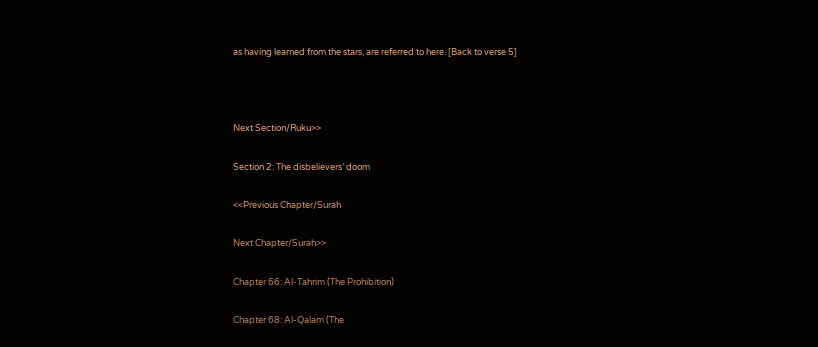as having learned from the stars, are referred to here. [Back to verse 5]



Next Section/Ruku>>

Section 2: The disbelievers’ doom

<<Previous Chapter/Surah

Next Chapter/Surah>>

Chapter 66: Al-Tahrim (The Prohibition)

Chapter 68: Al-Qalam (The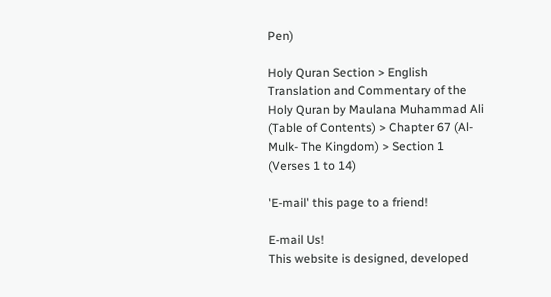Pen)

Holy Quran Section > English Translation and Commentary of the Holy Quran by Maulana Muhammad Ali (Table of Contents) > Chapter 67 (Al-Mulk- The Kingdom) > Section 1 (Verses 1 to 14)

'E-mail' this page to a friend!

E-mail Us!
This website is designed, developed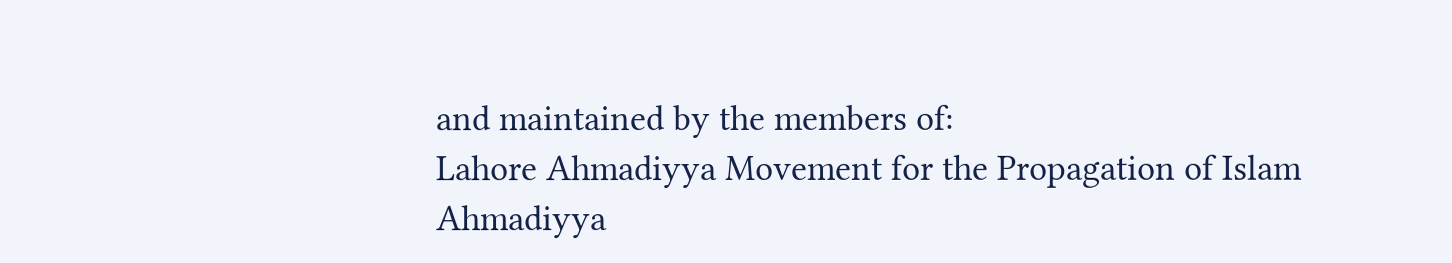and maintained by the members of:
Lahore Ahmadiyya Movement for the Propagation of Islam
Ahmadiyya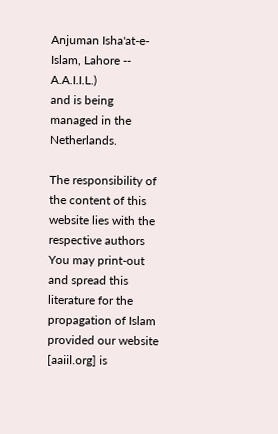Anjuman Isha'at-e-Islam, Lahore -- A.A.I.I.L.)
and is being managed in the Netherlands.

The responsibility of the content of this website lies with the respective authors
You may print-out and spread this literature for the propagation of Islam provided our website [aaiil.org] is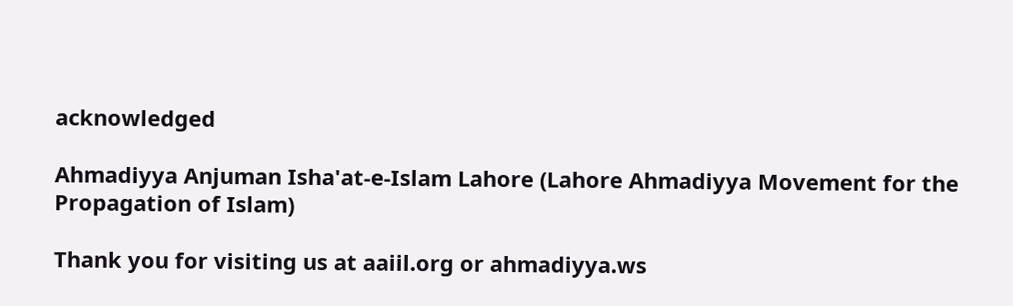acknowledged

Ahmadiyya Anjuman Isha'at-e-Islam Lahore (Lahore Ahmadiyya Movement for the Propagation of Islam)

Thank you for visiting us at aaiil.org or ahmadiyya.ws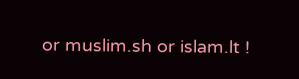or muslim.sh or islam.lt !